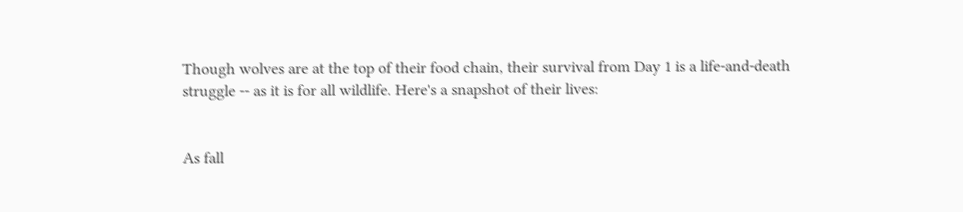Though wolves are at the top of their food chain, their survival from Day 1 is a life-and-death struggle -- as it is for all wildlife. Here's a snapshot of their lives:


As fall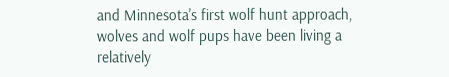and Minnesota's first wolf hunt approach, wolves and wolf pups have been living a relatively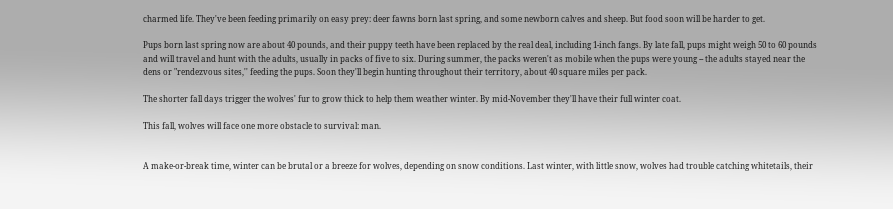charmed life. They've been feeding primarily on easy prey: deer fawns born last spring, and some newborn calves and sheep. But food soon will be harder to get.

Pups born last spring now are about 40 pounds, and their puppy teeth have been replaced by the real deal, including 1-inch fangs. By late fall, pups might weigh 50 to 60 pounds and will travel and hunt with the adults, usually in packs of five to six. During summer, the packs weren't as mobile when the pups were young -- the adults stayed near the dens or "rendezvous sites,'' feeding the pups. Soon they'll begin hunting throughout their territory, about 40 square miles per pack.

The shorter fall days trigger the wolves' fur to grow thick to help them weather winter. By mid-November they'll have their full winter coat.

This fall, wolves will face one more obstacle to survival: man.


A make-or-break time, winter can be brutal or a breeze for wolves, depending on snow conditions. Last winter, with little snow, wolves had trouble catching whitetails, their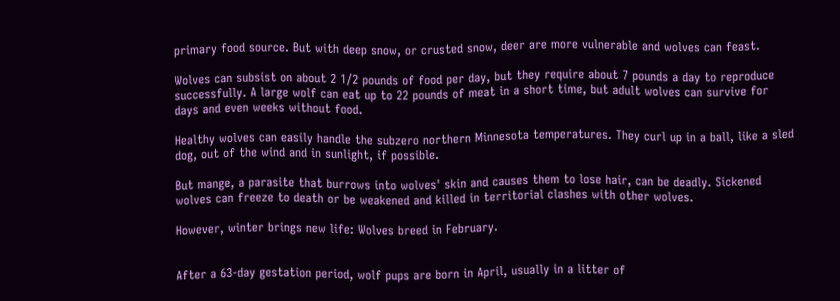primary food source. But with deep snow, or crusted snow, deer are more vulnerable and wolves can feast.

Wolves can subsist on about 2 1/2 pounds of food per day, but they require about 7 pounds a day to reproduce successfully. A large wolf can eat up to 22 pounds of meat in a short time, but adult wolves can survive for days and even weeks without food.

Healthy wolves can easily handle the subzero northern Minnesota temperatures. They curl up in a ball, like a sled dog, out of the wind and in sunlight, if possible.

But mange, a parasite that burrows into wolves' skin and causes them to lose hair, can be deadly. Sickened wolves can freeze to death or be weakened and killed in territorial clashes with other wolves.

However, winter brings new life: Wolves breed in February.


After a 63-day gestation period, wolf pups are born in April, usually in a litter of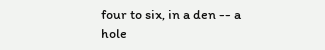four to six, in a den -- a hole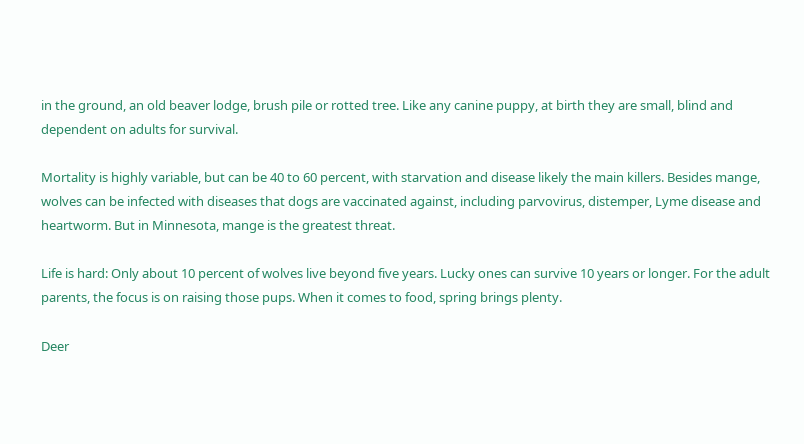in the ground, an old beaver lodge, brush pile or rotted tree. Like any canine puppy, at birth they are small, blind and dependent on adults for survival.

Mortality is highly variable, but can be 40 to 60 percent, with starvation and disease likely the main killers. Besides mange, wolves can be infected with diseases that dogs are vaccinated against, including parvovirus, distemper, Lyme disease and heartworm. But in Minnesota, mange is the greatest threat.

Life is hard: Only about 10 percent of wolves live beyond five years. Lucky ones can survive 10 years or longer. For the adult parents, the focus is on raising those pups. When it comes to food, spring brings plenty.

Deer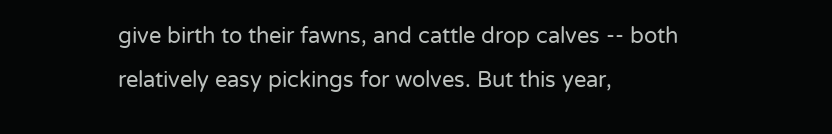give birth to their fawns, and cattle drop calves -- both relatively easy pickings for wolves. But this year,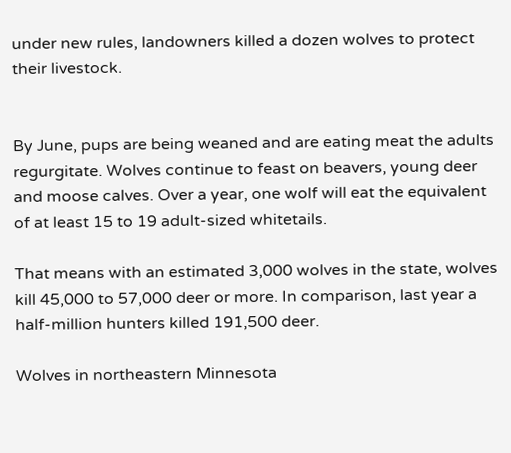under new rules, landowners killed a dozen wolves to protect their livestock.


By June, pups are being weaned and are eating meat the adults regurgitate. Wolves continue to feast on beavers, young deer and moose calves. Over a year, one wolf will eat the equivalent of at least 15 to 19 adult-sized whitetails.

That means with an estimated 3,000 wolves in the state, wolves kill 45,000 to 57,000 deer or more. In comparison, last year a half-million hunters killed 191,500 deer.

Wolves in northeastern Minnesota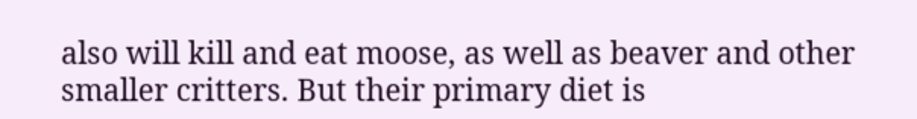also will kill and eat moose, as well as beaver and other smaller critters. But their primary diet is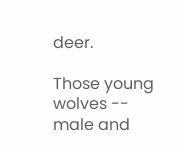deer.

Those young wolves -- male and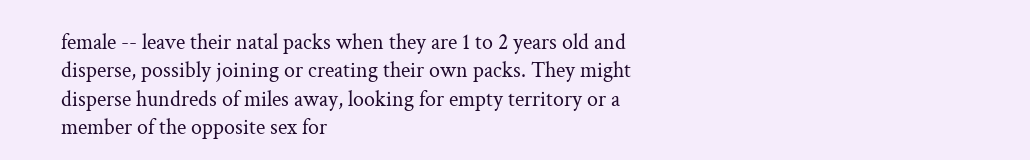female -- leave their natal packs when they are 1 to 2 years old and disperse, possibly joining or creating their own packs. They might disperse hundreds of miles away, looking for empty territory or a member of the opposite sex for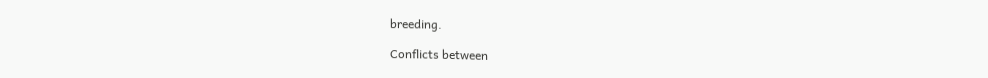breeding.

Conflicts between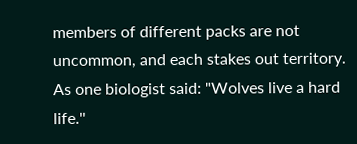members of different packs are not uncommon, and each stakes out territory. As one biologist said: "Wolves live a hard life.''